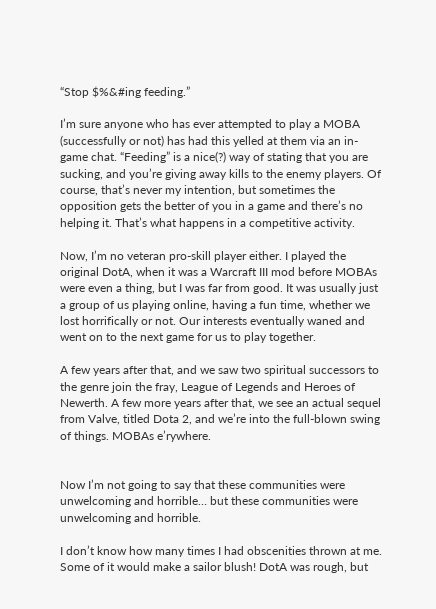“Stop $%&#ing feeding.”

I’m sure anyone who has ever attempted to play a MOBA (successfully or not) has had this yelled at them via an in-game chat. “Feeding” is a nice(?) way of stating that you are sucking, and you’re giving away kills to the enemy players. Of course, that’s never my intention, but sometimes the opposition gets the better of you in a game and there’s no helping it. That’s what happens in a competitive activity.

Now, I’m no veteran pro-skill player either. I played the original DotA, when it was a Warcraft III mod before MOBAs were even a thing, but I was far from good. It was usually just a group of us playing online, having a fun time, whether we lost horrifically or not. Our interests eventually waned and went on to the next game for us to play together.

A few years after that, and we saw two spiritual successors to the genre join the fray, League of Legends and Heroes of Newerth. A few more years after that, we see an actual sequel from Valve, titled Dota 2, and we’re into the full-blown swing of things. MOBAs e’rywhere.


Now I’m not going to say that these communities were unwelcoming and horrible… but these communities were unwelcoming and horrible.

I don’t know how many times I had obscenities thrown at me. Some of it would make a sailor blush! DotA was rough, but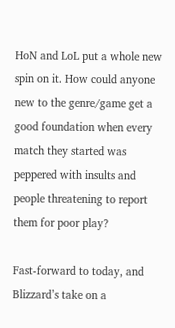HoN and LoL put a whole new spin on it. How could anyone new to the genre/game get a good foundation when every match they started was peppered with insults and people threatening to report them for poor play?

Fast-forward to today, and Blizzard’s take on a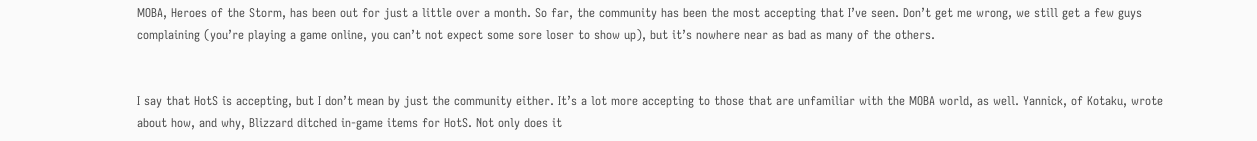MOBA, Heroes of the Storm, has been out for just a little over a month. So far, the community has been the most accepting that I’ve seen. Don’t get me wrong, we still get a few guys complaining (you’re playing a game online, you can’t not expect some sore loser to show up), but it’s nowhere near as bad as many of the others.


I say that HotS is accepting, but I don’t mean by just the community either. It’s a lot more accepting to those that are unfamiliar with the MOBA world, as well. Yannick, of Kotaku, wrote about how, and why, Blizzard ditched in-game items for HotS. Not only does it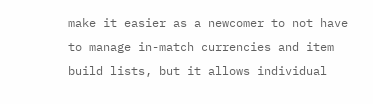make it easier as a newcomer to not have to manage in-match currencies and item build lists, but it allows individual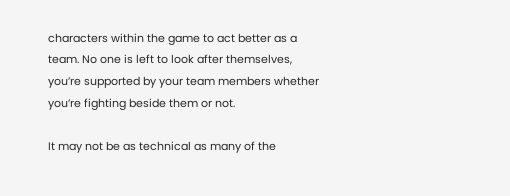characters within the game to act better as a team. No one is left to look after themselves, you’re supported by your team members whether you’re fighting beside them or not.

It may not be as technical as many of the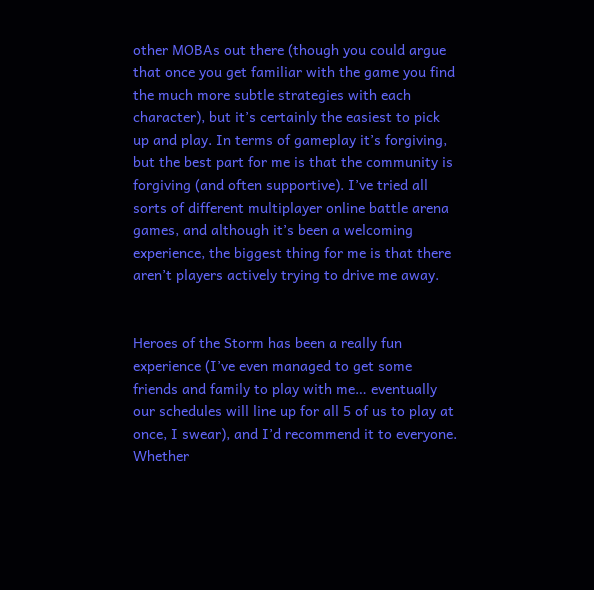other MOBAs out there (though you could argue that once you get familiar with the game you find the much more subtle strategies with each character), but it’s certainly the easiest to pick up and play. In terms of gameplay it’s forgiving, but the best part for me is that the community is forgiving (and often supportive). I’ve tried all sorts of different multiplayer online battle arena games, and although it’s been a welcoming experience, the biggest thing for me is that there aren’t players actively trying to drive me away.


Heroes of the Storm has been a really fun experience (I’ve even managed to get some friends and family to play with me… eventually our schedules will line up for all 5 of us to play at once, I swear), and I’d recommend it to everyone. Whether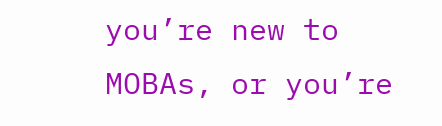you’re new to MOBAs, or you’re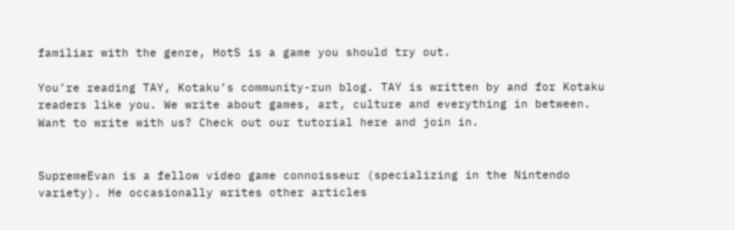familiar with the genre, HotS is a game you should try out.

You’re reading TAY, Kotaku’s community-run blog. TAY is written by and for Kotaku readers like you. We write about games, art, culture and everything in between. Want to write with us? Check out our tutorial here and join in.


SupremeEvan is a fellow video game connoisseur (specializing in the Nintendo variety). He occasionally writes other articles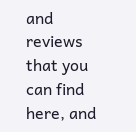and reviews that you can find here, and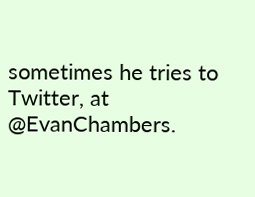sometimes he tries to Twitter, at @EvanChambers.